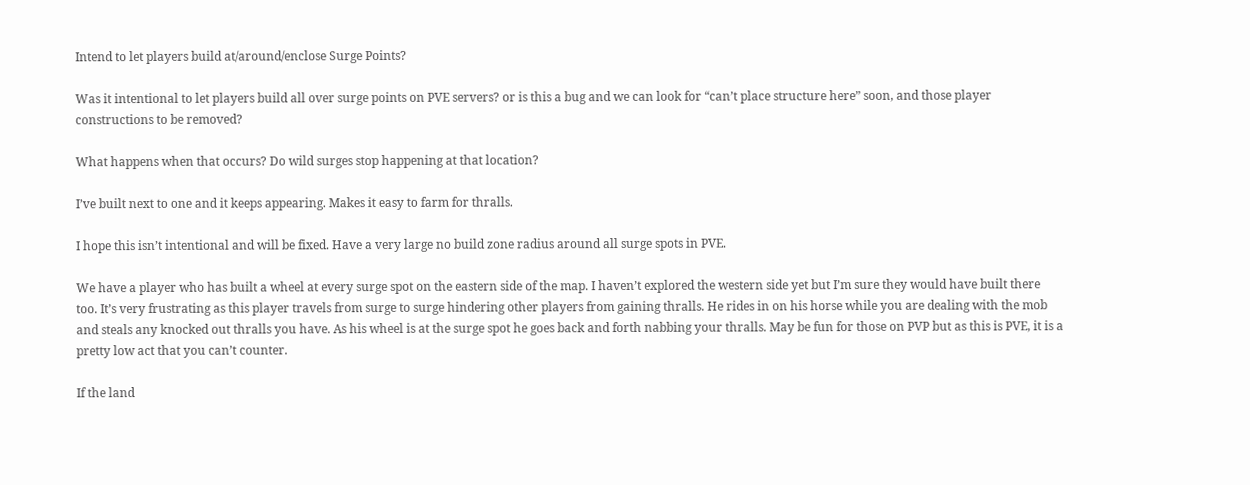Intend to let players build at/around/enclose Surge Points?

Was it intentional to let players build all over surge points on PVE servers? or is this a bug and we can look for “can’t place structure here” soon, and those player constructions to be removed?

What happens when that occurs? Do wild surges stop happening at that location?

I’ve built next to one and it keeps appearing. Makes it easy to farm for thralls.

I hope this isn’t intentional and will be fixed. Have a very large no build zone radius around all surge spots in PVE.

We have a player who has built a wheel at every surge spot on the eastern side of the map. I haven’t explored the western side yet but I’m sure they would have built there too. It’s very frustrating as this player travels from surge to surge hindering other players from gaining thralls. He rides in on his horse while you are dealing with the mob and steals any knocked out thralls you have. As his wheel is at the surge spot he goes back and forth nabbing your thralls. May be fun for those on PVP but as this is PVE, it is a pretty low act that you can’t counter.

If the land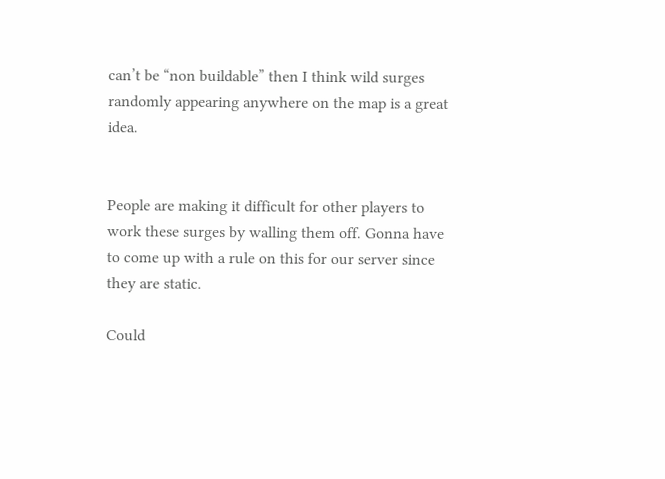can’t be “non buildable” then I think wild surges randomly appearing anywhere on the map is a great idea.


People are making it difficult for other players to work these surges by walling them off. Gonna have to come up with a rule on this for our server since they are static.

Could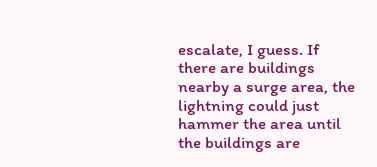escalate, I guess. If there are buildings nearby a surge area, the lightning could just hammer the area until the buildings are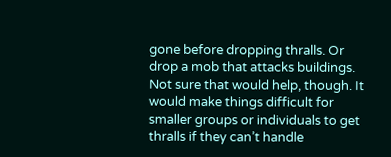gone before dropping thralls. Or drop a mob that attacks buildings. Not sure that would help, though. It would make things difficult for smaller groups or individuals to get thralls if they can’t handle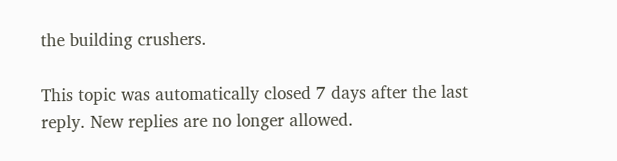the building crushers.

This topic was automatically closed 7 days after the last reply. New replies are no longer allowed.